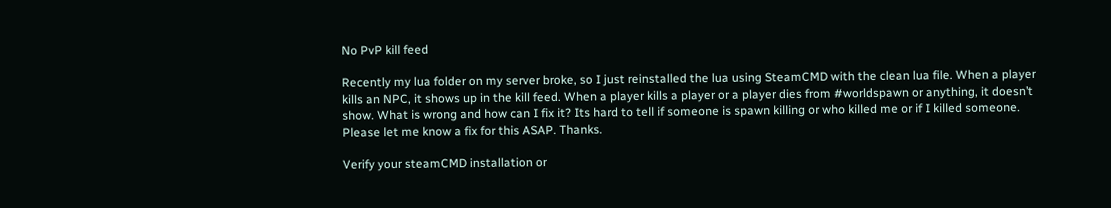No PvP kill feed

Recently my lua folder on my server broke, so I just reinstalled the lua using SteamCMD with the clean lua file. When a player kills an NPC, it shows up in the kill feed. When a player kills a player or a player dies from #worldspawn or anything, it doesn’t show. What is wrong and how can I fix it? Its hard to tell if someone is spawn killing or who killed me or if I killed someone. Please let me know a fix for this ASAP. Thanks.

Verify your steamCMD installation or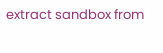extract sandbox from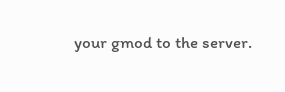your gmod to the server.